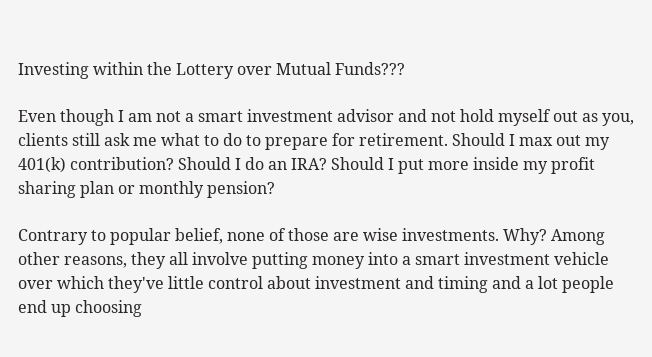Investing within the Lottery over Mutual Funds???

Even though I am not a smart investment advisor and not hold myself out as you, clients still ask me what to do to prepare for retirement. Should I max out my 401(k) contribution? Should I do an IRA? Should I put more inside my profit sharing plan or monthly pension?

Contrary to popular belief, none of those are wise investments. Why? Among other reasons, they all involve putting money into a smart investment vehicle over which they've little control about investment and timing and a lot people end up choosing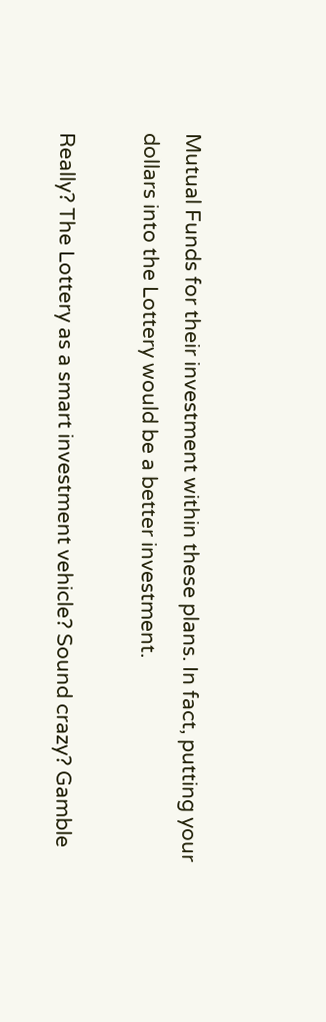Mutual Funds for their investment within these plans. In fact, putting your dollars into the Lottery would be a better investment.

Really? The Lottery as a smart investment vehicle? Sound crazy? Gamble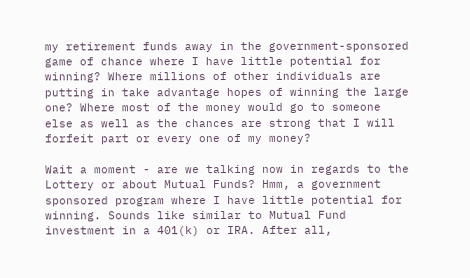my retirement funds away in the government-sponsored game of chance where I have little potential for winning? Where millions of other individuals are putting in take advantage hopes of winning the large one? Where most of the money would go to someone else as well as the chances are strong that I will forfeit part or every one of my money?

Wait a moment - are we talking now in regards to the Lottery or about Mutual Funds? Hmm, a government sponsored program where I have little potential for winning. Sounds like similar to Mutual Fund investment in a 401(k) or IRA. After all,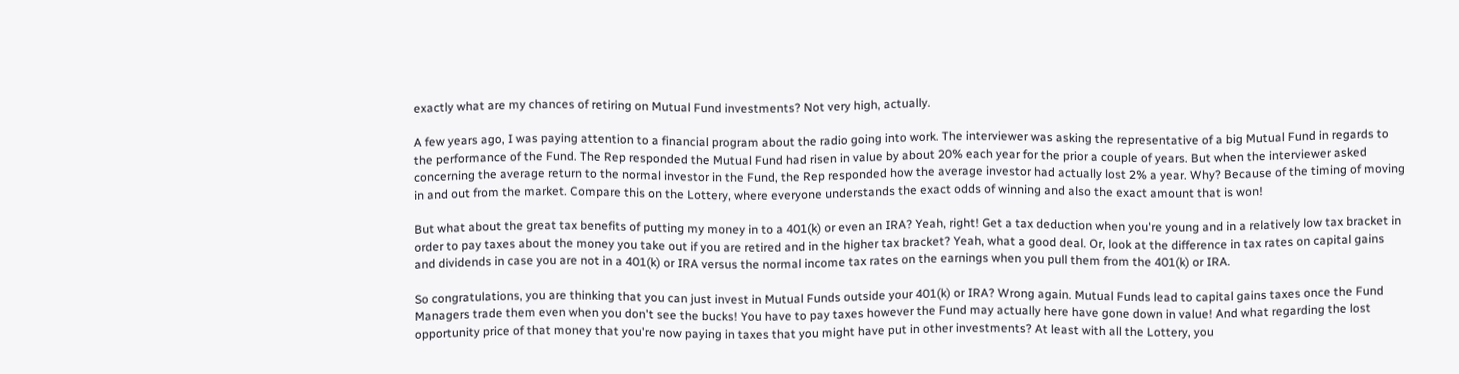exactly what are my chances of retiring on Mutual Fund investments? Not very high, actually.

A few years ago, I was paying attention to a financial program about the radio going into work. The interviewer was asking the representative of a big Mutual Fund in regards to the performance of the Fund. The Rep responded the Mutual Fund had risen in value by about 20% each year for the prior a couple of years. But when the interviewer asked concerning the average return to the normal investor in the Fund, the Rep responded how the average investor had actually lost 2% a year. Why? Because of the timing of moving in and out from the market. Compare this on the Lottery, where everyone understands the exact odds of winning and also the exact amount that is won!

But what about the great tax benefits of putting my money in to a 401(k) or even an IRA? Yeah, right! Get a tax deduction when you're young and in a relatively low tax bracket in order to pay taxes about the money you take out if you are retired and in the higher tax bracket? Yeah, what a good deal. Or, look at the difference in tax rates on capital gains and dividends in case you are not in a 401(k) or IRA versus the normal income tax rates on the earnings when you pull them from the 401(k) or IRA.

So congratulations, you are thinking that you can just invest in Mutual Funds outside your 401(k) or IRA? Wrong again. Mutual Funds lead to capital gains taxes once the Fund Managers trade them even when you don't see the bucks! You have to pay taxes however the Fund may actually here have gone down in value! And what regarding the lost opportunity price of that money that you're now paying in taxes that you might have put in other investments? At least with all the Lottery, you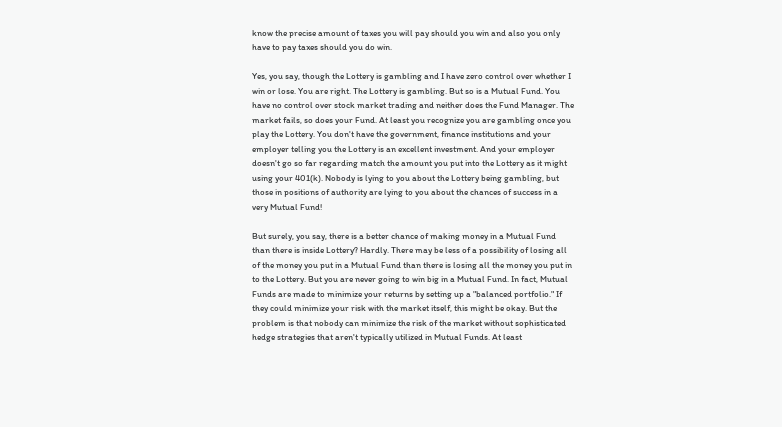know the precise amount of taxes you will pay should you win and also you only have to pay taxes should you do win.

Yes, you say, though the Lottery is gambling and I have zero control over whether I win or lose. You are right. The Lottery is gambling. But so is a Mutual Fund. You have no control over stock market trading and neither does the Fund Manager. The market fails, so does your Fund. At least you recognize you are gambling once you play the Lottery. You don't have the government, finance institutions and your employer telling you the Lottery is an excellent investment. And your employer doesn't go so far regarding match the amount you put into the Lottery as it might using your 401(k). Nobody is lying to you about the Lottery being gambling, but those in positions of authority are lying to you about the chances of success in a very Mutual Fund!

But surely, you say, there is a better chance of making money in a Mutual Fund than there is inside Lottery? Hardly. There may be less of a possibility of losing all of the money you put in a Mutual Fund than there is losing all the money you put in to the Lottery. But you are never going to win big in a Mutual Fund. In fact, Mutual Funds are made to minimize your returns by setting up a "balanced portfolio." If they could minimize your risk with the market itself, this might be okay. But the problem is that nobody can minimize the risk of the market without sophisticated hedge strategies that aren't typically utilized in Mutual Funds. At least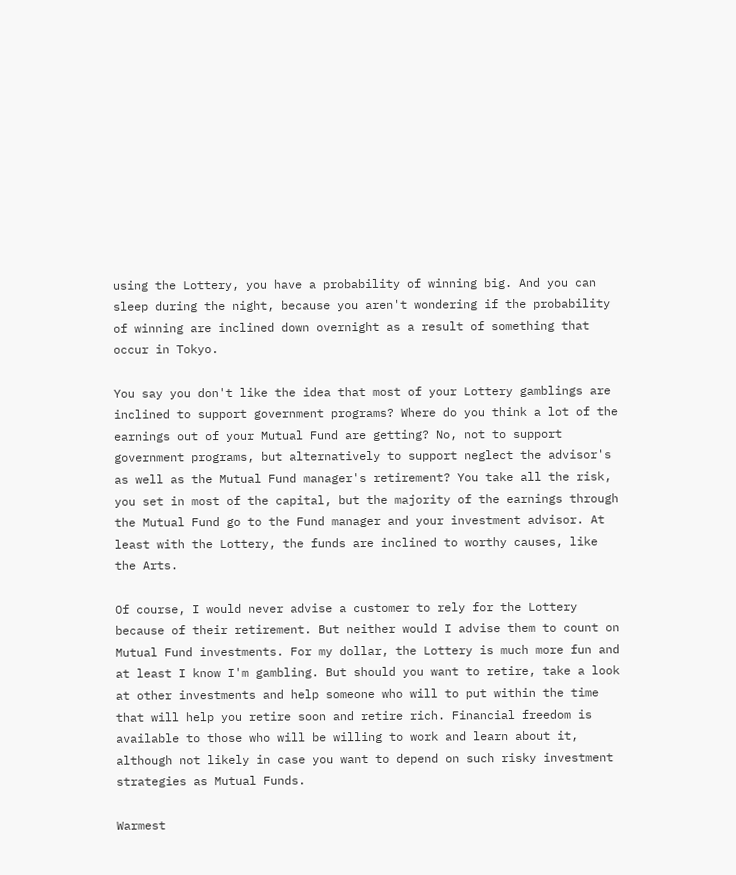using the Lottery, you have a probability of winning big. And you can sleep during the night, because you aren't wondering if the probability of winning are inclined down overnight as a result of something that occur in Tokyo.

You say you don't like the idea that most of your Lottery gamblings are inclined to support government programs? Where do you think a lot of the earnings out of your Mutual Fund are getting? No, not to support government programs, but alternatively to support neglect the advisor's as well as the Mutual Fund manager's retirement? You take all the risk, you set in most of the capital, but the majority of the earnings through the Mutual Fund go to the Fund manager and your investment advisor. At least with the Lottery, the funds are inclined to worthy causes, like the Arts.

Of course, I would never advise a customer to rely for the Lottery because of their retirement. But neither would I advise them to count on Mutual Fund investments. For my dollar, the Lottery is much more fun and at least I know I'm gambling. But should you want to retire, take a look at other investments and help someone who will to put within the time that will help you retire soon and retire rich. Financial freedom is available to those who will be willing to work and learn about it, although not likely in case you want to depend on such risky investment strategies as Mutual Funds.

Warmest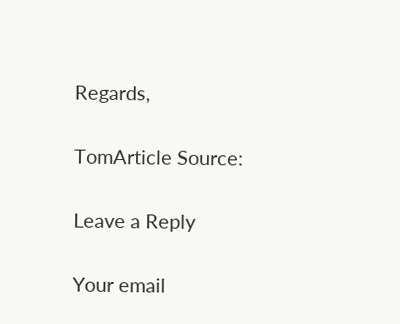Regards,

TomArticle Source:

Leave a Reply

Your email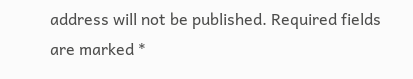address will not be published. Required fields are marked *